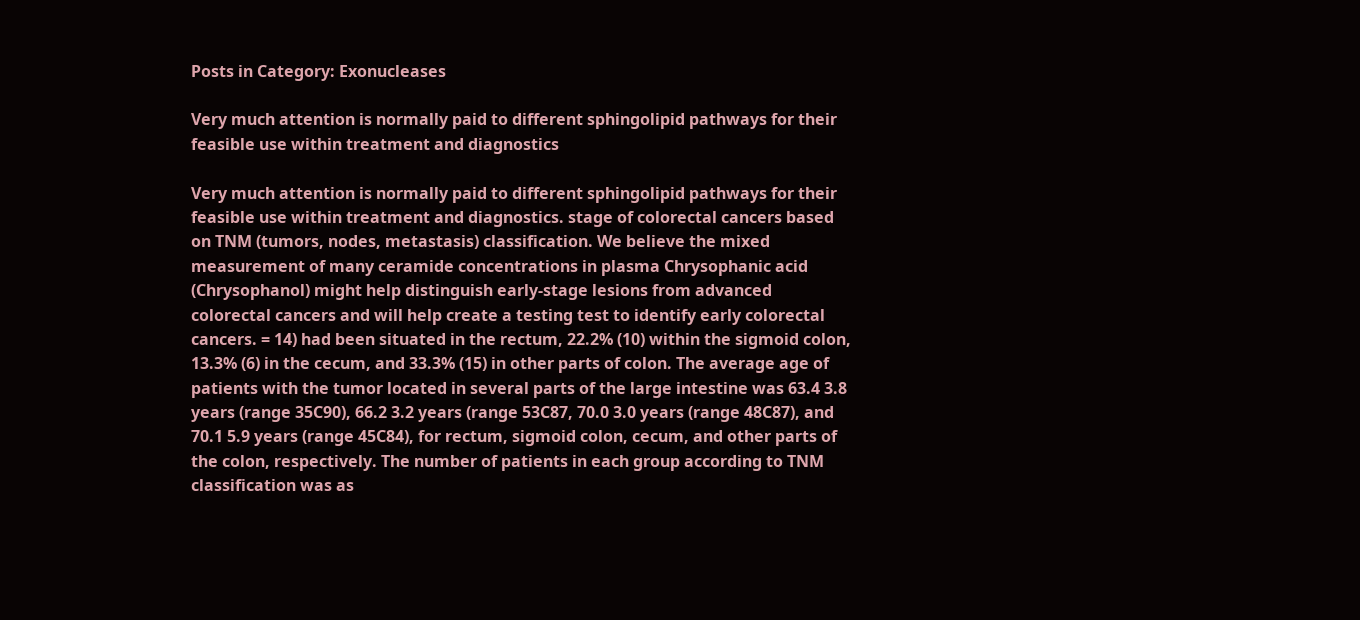Posts in Category: Exonucleases

Very much attention is normally paid to different sphingolipid pathways for their feasible use within treatment and diagnostics

Very much attention is normally paid to different sphingolipid pathways for their feasible use within treatment and diagnostics. stage of colorectal cancers based on TNM (tumors, nodes, metastasis) classification. We believe the mixed measurement of many ceramide concentrations in plasma Chrysophanic acid (Chrysophanol) might help distinguish early-stage lesions from advanced colorectal cancers and will help create a testing test to identify early colorectal cancers. = 14) had been situated in the rectum, 22.2% (10) within the sigmoid colon, 13.3% (6) in the cecum, and 33.3% (15) in other parts of colon. The average age of patients with the tumor located in several parts of the large intestine was 63.4 3.8 years (range 35C90), 66.2 3.2 years (range 53C87, 70.0 3.0 years (range 48C87), and 70.1 5.9 years (range 45C84), for rectum, sigmoid colon, cecum, and other parts of the colon, respectively. The number of patients in each group according to TNM classification was as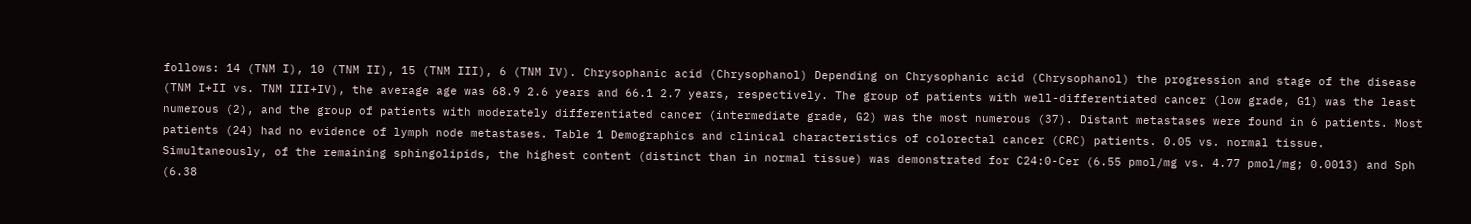follows: 14 (TNM I), 10 (TNM II), 15 (TNM III), 6 (TNM IV). Chrysophanic acid (Chrysophanol) Depending on Chrysophanic acid (Chrysophanol) the progression and stage of the disease (TNM I+II vs. TNM III+IV), the average age was 68.9 2.6 years and 66.1 2.7 years, respectively. The group of patients with well-differentiated cancer (low grade, G1) was the least numerous (2), and the group of patients with moderately differentiated cancer (intermediate grade, G2) was the most numerous (37). Distant metastases were found in 6 patients. Most patients (24) had no evidence of lymph node metastases. Table 1 Demographics and clinical characteristics of colorectal cancer (CRC) patients. 0.05 vs. normal tissue. Simultaneously, of the remaining sphingolipids, the highest content (distinct than in normal tissue) was demonstrated for C24:0-Cer (6.55 pmol/mg vs. 4.77 pmol/mg; 0.0013) and Sph (6.38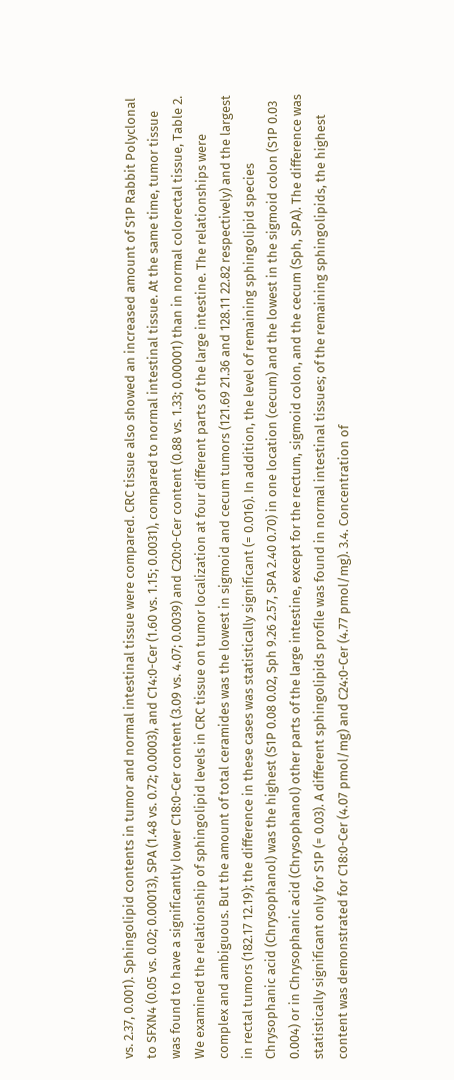vs. 2.37, 0.001). Sphingolipid contents in tumor and normal intestinal tissue were compared. CRC tissue also showed an increased amount of S1P Rabbit Polyclonal to SFXN4 (0.05 vs. 0.02; 0.00013), SPA (1.48 vs. 0.72; 0.0003), and C14:0-Cer (1.60 vs. 1.15; 0.0031), compared to normal intestinal tissue. At the same time, tumor tissue was found to have a significantly lower C18:0-Cer content (3.09 vs. 4.07; 0.0039) and C20:0-Cer content (0.88 vs. 1.33; 0.00001) than in normal colorectal tissue, Table 2. We examined the relationship of sphingolipid levels in CRC tissue on tumor localization at four different parts of the large intestine. The relationships were complex and ambiguous. But the amount of total ceramides was the lowest in sigmoid and cecum tumors (121.69 21.36 and 128.11 22.82 respectively) and the largest in rectal tumors (182.17 12.19); the difference in these cases was statistically significant (= 0.016). In addition, the level of remaining sphingolipid species Chrysophanic acid (Chrysophanol) was the highest (S1P 0.08 0.02, Sph 9.26 2.57, SPA 2.40 0.70) in one location (cecum) and the lowest in the sigmoid colon (S1P 0.03 0.004) or in Chrysophanic acid (Chrysophanol) other parts of the large intestine, except for the rectum, sigmoid colon, and the cecum (Sph, SPA). The difference was statistically significant only for S1P (= 0.03). A different sphingolipids profile was found in normal intestinal tissues; of the remaining sphingolipids, the highest content was demonstrated for C18:0-Cer (4.07 pmol/mg) and C24:0-Cer (4.77 pmol/mg). 3.4. Concentration of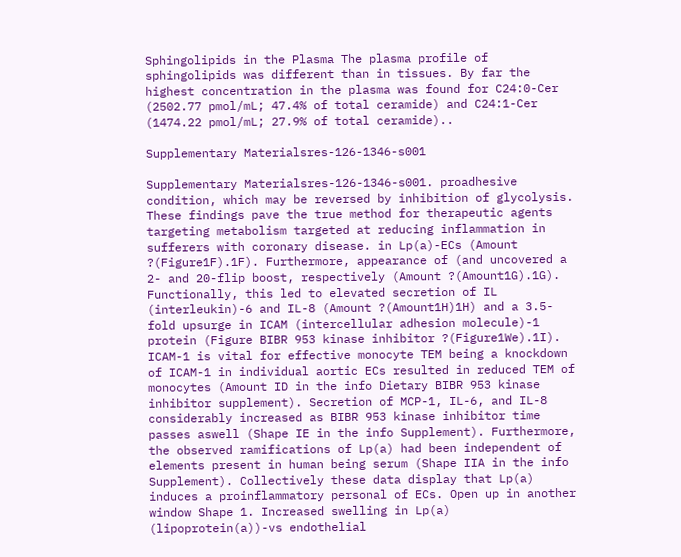Sphingolipids in the Plasma The plasma profile of sphingolipids was different than in tissues. By far the highest concentration in the plasma was found for C24:0-Cer (2502.77 pmol/mL; 47.4% of total ceramide) and C24:1-Cer (1474.22 pmol/mL; 27.9% of total ceramide)..

Supplementary Materialsres-126-1346-s001

Supplementary Materialsres-126-1346-s001. proadhesive condition, which may be reversed by inhibition of glycolysis. These findings pave the true method for therapeutic agents targeting metabolism targeted at reducing inflammation in sufferers with coronary disease. in Lp(a)-ECs (Amount ?(Figure1F).1F). Furthermore, appearance of (and uncovered a 2- and 20-flip boost, respectively (Amount ?(Amount1G).1G). Functionally, this led to elevated secretion of IL (interleukin)-6 and IL-8 (Amount ?(Amount1H)1H) and a 3.5-fold upsurge in ICAM (intercellular adhesion molecule)-1 protein (Figure BIBR 953 kinase inhibitor ?(Figure1We).1I). ICAM-1 is vital for effective monocyte TEM being a knockdown of ICAM-1 in individual aortic ECs resulted in reduced TEM of monocytes (Amount ID in the info Dietary BIBR 953 kinase inhibitor supplement). Secretion of MCP-1, IL-6, and IL-8 considerably increased as BIBR 953 kinase inhibitor time passes aswell (Shape IE in the info Supplement). Furthermore, the observed ramifications of Lp(a) had been independent of elements present in human being serum (Shape IIA in the info Supplement). Collectively these data display that Lp(a) induces a proinflammatory personal of ECs. Open up in another window Shape 1. Increased swelling in Lp(a) (lipoprotein(a))-vs endothelial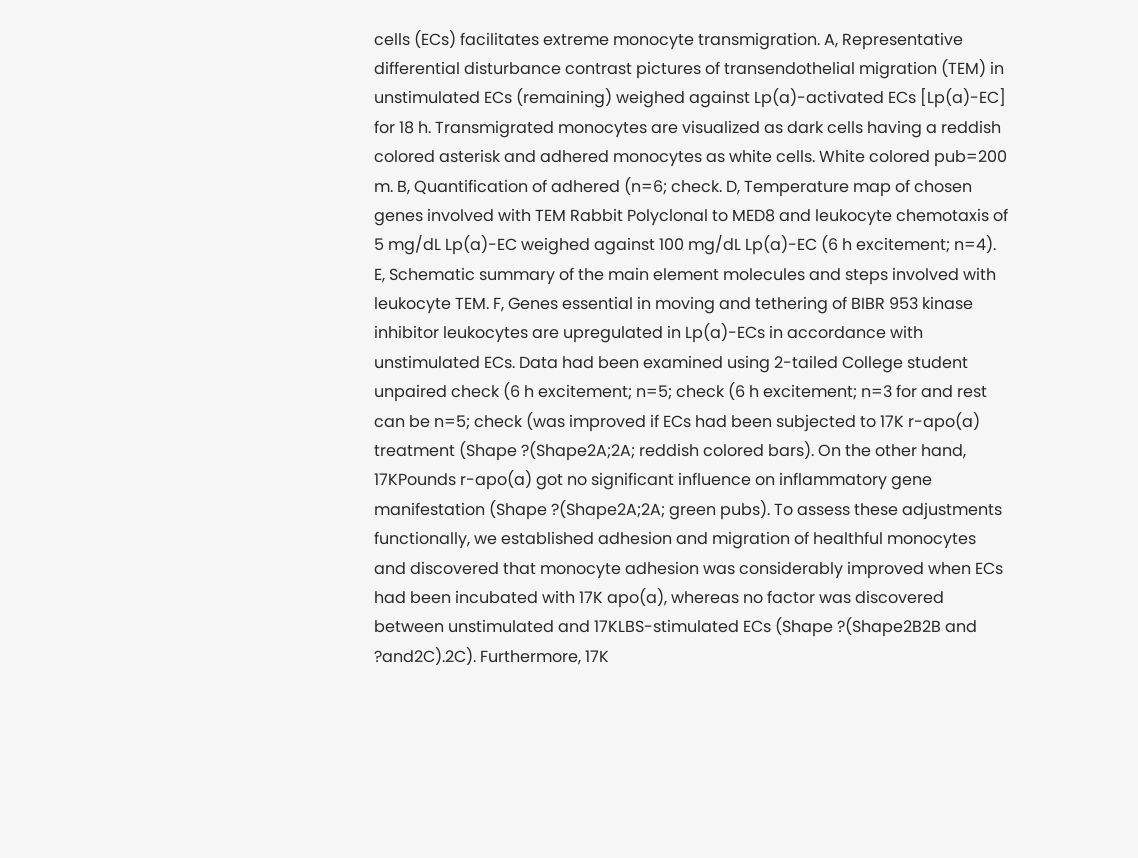cells (ECs) facilitates extreme monocyte transmigration. A, Representative differential disturbance contrast pictures of transendothelial migration (TEM) in unstimulated ECs (remaining) weighed against Lp(a)-activated ECs [Lp(a)-EC] for 18 h. Transmigrated monocytes are visualized as dark cells having a reddish colored asterisk and adhered monocytes as white cells. White colored pub=200 m. B, Quantification of adhered (n=6; check. D, Temperature map of chosen genes involved with TEM Rabbit Polyclonal to MED8 and leukocyte chemotaxis of 5 mg/dL Lp(a)-EC weighed against 100 mg/dL Lp(a)-EC (6 h excitement; n=4). E, Schematic summary of the main element molecules and steps involved with leukocyte TEM. F, Genes essential in moving and tethering of BIBR 953 kinase inhibitor leukocytes are upregulated in Lp(a)-ECs in accordance with unstimulated ECs. Data had been examined using 2-tailed College student unpaired check (6 h excitement; n=5; check (6 h excitement; n=3 for and rest can be n=5; check (was improved if ECs had been subjected to 17K r-apo(a) treatment (Shape ?(Shape2A;2A; reddish colored bars). On the other hand, 17KPounds r-apo(a) got no significant influence on inflammatory gene manifestation (Shape ?(Shape2A;2A; green pubs). To assess these adjustments functionally, we established adhesion and migration of healthful monocytes and discovered that monocyte adhesion was considerably improved when ECs had been incubated with 17K apo(a), whereas no factor was discovered between unstimulated and 17KLBS-stimulated ECs (Shape ?(Shape2B2B and ?and2C).2C). Furthermore, 17K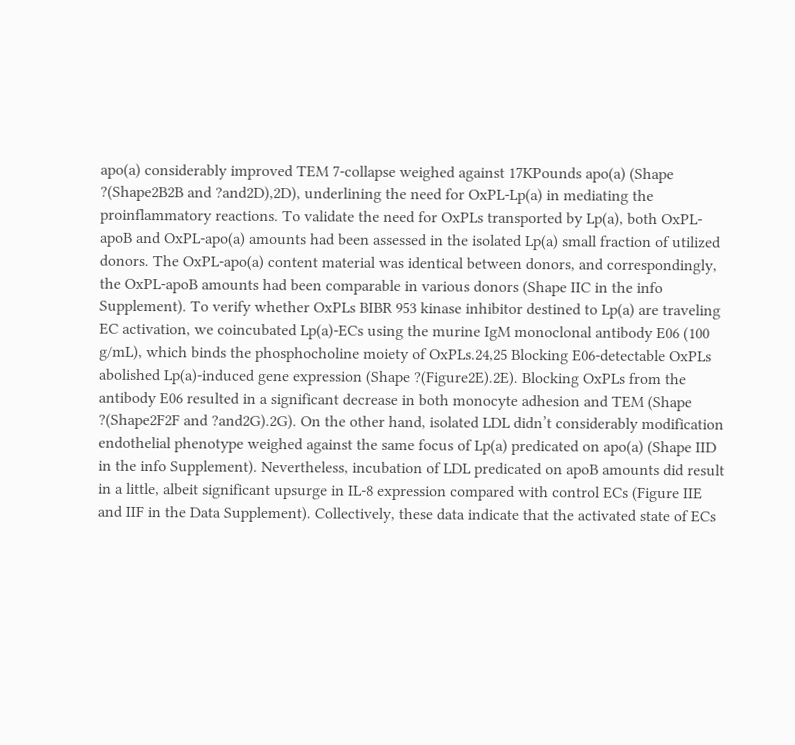apo(a) considerably improved TEM 7-collapse weighed against 17KPounds apo(a) (Shape ?(Shape2B2B and ?and2D),2D), underlining the need for OxPL-Lp(a) in mediating the proinflammatory reactions. To validate the need for OxPLs transported by Lp(a), both OxPL-apoB and OxPL-apo(a) amounts had been assessed in the isolated Lp(a) small fraction of utilized donors. The OxPL-apo(a) content material was identical between donors, and correspondingly, the OxPL-apoB amounts had been comparable in various donors (Shape IIC in the info Supplement). To verify whether OxPLs BIBR 953 kinase inhibitor destined to Lp(a) are traveling EC activation, we coincubated Lp(a)-ECs using the murine IgM monoclonal antibody E06 (100 g/mL), which binds the phosphocholine moiety of OxPLs.24,25 Blocking E06-detectable OxPLs abolished Lp(a)-induced gene expression (Shape ?(Figure2E).2E). Blocking OxPLs from the antibody E06 resulted in a significant decrease in both monocyte adhesion and TEM (Shape ?(Shape2F2F and ?and2G).2G). On the other hand, isolated LDL didn’t considerably modification endothelial phenotype weighed against the same focus of Lp(a) predicated on apo(a) (Shape IID in the info Supplement). Nevertheless, incubation of LDL predicated on apoB amounts did result in a little, albeit significant upsurge in IL-8 expression compared with control ECs (Figure IIE and IIF in the Data Supplement). Collectively, these data indicate that the activated state of ECs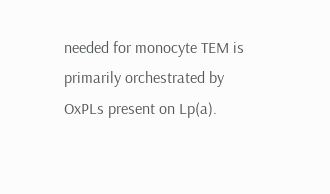needed for monocyte TEM is primarily orchestrated by OxPLs present on Lp(a).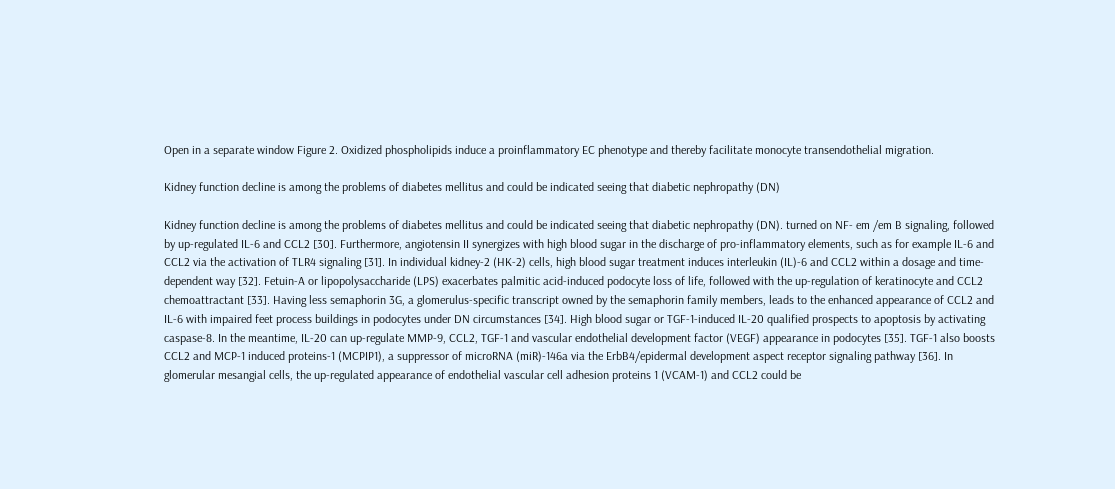Open in a separate window Figure 2. Oxidized phospholipids induce a proinflammatory EC phenotype and thereby facilitate monocyte transendothelial migration.

Kidney function decline is among the problems of diabetes mellitus and could be indicated seeing that diabetic nephropathy (DN)

Kidney function decline is among the problems of diabetes mellitus and could be indicated seeing that diabetic nephropathy (DN). turned on NF- em /em B signaling, followed by up-regulated IL-6 and CCL2 [30]. Furthermore, angiotensin II synergizes with high blood sugar in the discharge of pro-inflammatory elements, such as for example IL-6 and CCL2 via the activation of TLR4 signaling [31]. In individual kidney-2 (HK-2) cells, high blood sugar treatment induces interleukin (IL)-6 and CCL2 within a dosage and time-dependent way [32]. Fetuin-A or lipopolysaccharide (LPS) exacerbates palmitic acid-induced podocyte loss of life, followed with the up-regulation of keratinocyte and CCL2 chemoattractant [33]. Having less semaphorin 3G, a glomerulus-specific transcript owned by the semaphorin family members, leads to the enhanced appearance of CCL2 and IL-6 with impaired feet process buildings in podocytes under DN circumstances [34]. High blood sugar or TGF-1-induced IL-20 qualified prospects to apoptosis by activating caspase-8. In the meantime, IL-20 can up-regulate MMP-9, CCL2, TGF-1 and vascular endothelial development factor (VEGF) appearance in podocytes [35]. TGF-1 also boosts CCL2 and MCP-1 induced proteins-1 (MCPIP1), a suppressor of microRNA (miR)-146a via the ErbB4/epidermal development aspect receptor signaling pathway [36]. In glomerular mesangial cells, the up-regulated appearance of endothelial vascular cell adhesion proteins 1 (VCAM-1) and CCL2 could be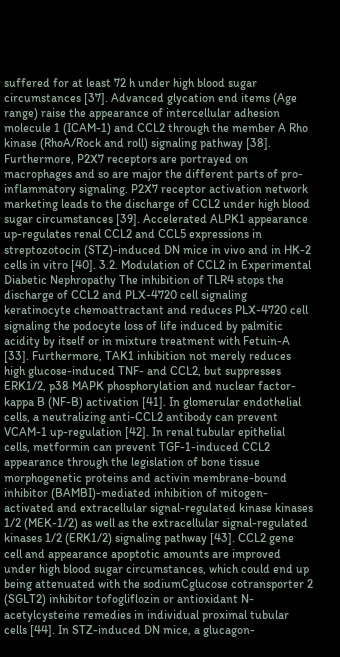suffered for at least 72 h under high blood sugar circumstances [37]. Advanced glycation end items (Age range) raise the appearance of intercellular adhesion molecule 1 (ICAM-1) and CCL2 through the member A Rho kinase (RhoA/Rock and roll) signaling pathway [38]. Furthermore, P2X7 receptors are portrayed on macrophages and so are major the different parts of pro-inflammatory signaling. P2X7 receptor activation network marketing leads to the discharge of CCL2 under high blood sugar circumstances [39]. Accelerated ALPK1 appearance up-regulates renal CCL2 and CCL5 expressions in streptozotocin (STZ)-induced DN mice in vivo and in HK-2 cells in vitro [40]. 3.2. Modulation of CCL2 in Experimental Diabetic Nephropathy The inhibition of TLR4 stops the discharge of CCL2 and PLX-4720 cell signaling keratinocyte chemoattractant and reduces PLX-4720 cell signaling the podocyte loss of life induced by palmitic acidity by itself or in mixture treatment with Fetuin-A [33]. Furthermore, TAK1 inhibition not merely reduces high glucose-induced TNF- and CCL2, but suppresses ERK1/2, p38 MAPK phosphorylation and nuclear factor-kappa B (NF-B) activation [41]. In glomerular endothelial cells, a neutralizing anti-CCL2 antibody can prevent VCAM-1 up-regulation [42]. In renal tubular epithelial cells, metformin can prevent TGF-1-induced CCL2 appearance through the legislation of bone tissue morphogenetic proteins and activin membrane-bound inhibitor (BAMBI)-mediated inhibition of mitogen-activated and extracellular signal-regulated kinase kinases 1/2 (MEK-1/2) as well as the extracellular signal-regulated kinases 1/2 (ERK1/2) signaling pathway [43]. CCL2 gene cell and appearance apoptotic amounts are improved under high blood sugar circumstances, which could end up being attenuated with the sodiumCglucose cotransporter 2 (SGLT2) inhibitor tofogliflozin or antioxidant N-acetylcysteine remedies in individual proximal tubular cells [44]. In STZ-induced DN mice, a glucagon-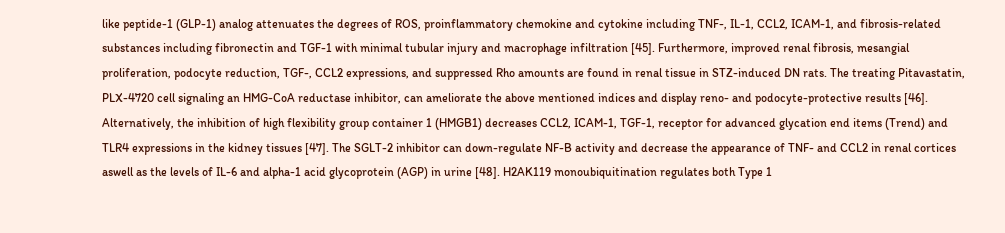like peptide-1 (GLP-1) analog attenuates the degrees of ROS, proinflammatory chemokine and cytokine including TNF-, IL-1, CCL2, ICAM-1, and fibrosis-related substances including fibronectin and TGF-1 with minimal tubular injury and macrophage infiltration [45]. Furthermore, improved renal fibrosis, mesangial proliferation, podocyte reduction, TGF-, CCL2 expressions, and suppressed Rho amounts are found in renal tissue in STZ-induced DN rats. The treating Pitavastatin, PLX-4720 cell signaling an HMG-CoA reductase inhibitor, can ameliorate the above mentioned indices and display reno- and podocyte-protective results [46]. Alternatively, the inhibition of high flexibility group container 1 (HMGB1) decreases CCL2, ICAM-1, TGF-1, receptor for advanced glycation end items (Trend) and TLR4 expressions in the kidney tissues [47]. The SGLT-2 inhibitor can down-regulate NF-B activity and decrease the appearance of TNF- and CCL2 in renal cortices aswell as the levels of IL-6 and alpha-1 acid glycoprotein (AGP) in urine [48]. H2AK119 monoubiquitination regulates both Type 1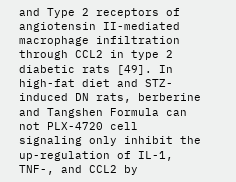and Type 2 receptors of angiotensin II-mediated macrophage infiltration through CCL2 in type 2 diabetic rats [49]. In high-fat diet and STZ-induced DN rats, berberine and Tangshen Formula can not PLX-4720 cell signaling only inhibit the up-regulation of IL-1, TNF-, and CCL2 by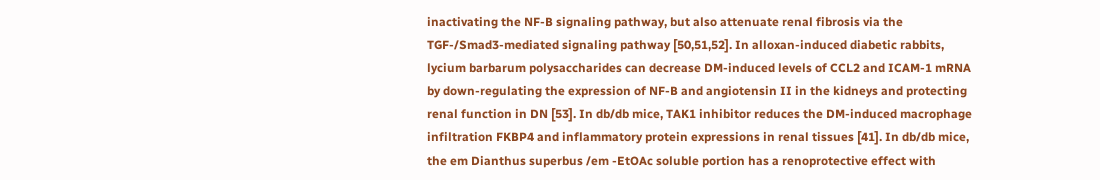inactivating the NF-B signaling pathway, but also attenuate renal fibrosis via the TGF-/Smad3-mediated signaling pathway [50,51,52]. In alloxan-induced diabetic rabbits, lycium barbarum polysaccharides can decrease DM-induced levels of CCL2 and ICAM-1 mRNA by down-regulating the expression of NF-B and angiotensin II in the kidneys and protecting renal function in DN [53]. In db/db mice, TAK1 inhibitor reduces the DM-induced macrophage infiltration FKBP4 and inflammatory protein expressions in renal tissues [41]. In db/db mice, the em Dianthus superbus /em -EtOAc soluble portion has a renoprotective effect with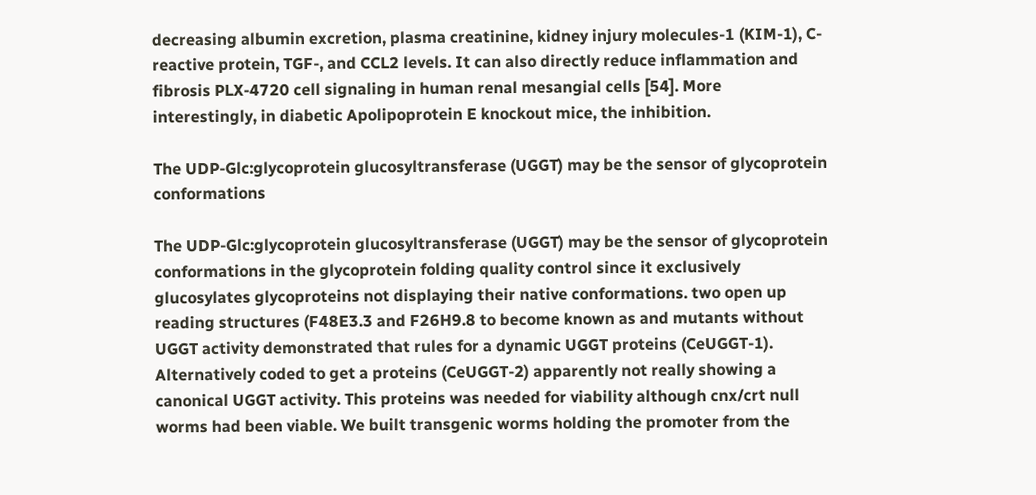decreasing albumin excretion, plasma creatinine, kidney injury molecules-1 (KIM-1), C-reactive protein, TGF-, and CCL2 levels. It can also directly reduce inflammation and fibrosis PLX-4720 cell signaling in human renal mesangial cells [54]. More interestingly, in diabetic Apolipoprotein E knockout mice, the inhibition.

The UDP-Glc:glycoprotein glucosyltransferase (UGGT) may be the sensor of glycoprotein conformations

The UDP-Glc:glycoprotein glucosyltransferase (UGGT) may be the sensor of glycoprotein conformations in the glycoprotein folding quality control since it exclusively glucosylates glycoproteins not displaying their native conformations. two open up reading structures (F48E3.3 and F26H9.8 to become known as and mutants without UGGT activity demonstrated that rules for a dynamic UGGT proteins (CeUGGT-1). Alternatively coded to get a proteins (CeUGGT-2) apparently not really showing a canonical UGGT activity. This proteins was needed for viability although cnx/crt null worms had been viable. We built transgenic worms holding the promoter from the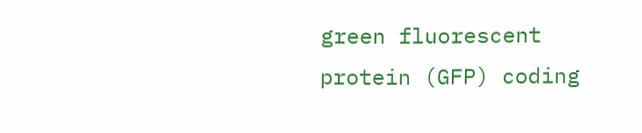green fluorescent protein (GFP) coding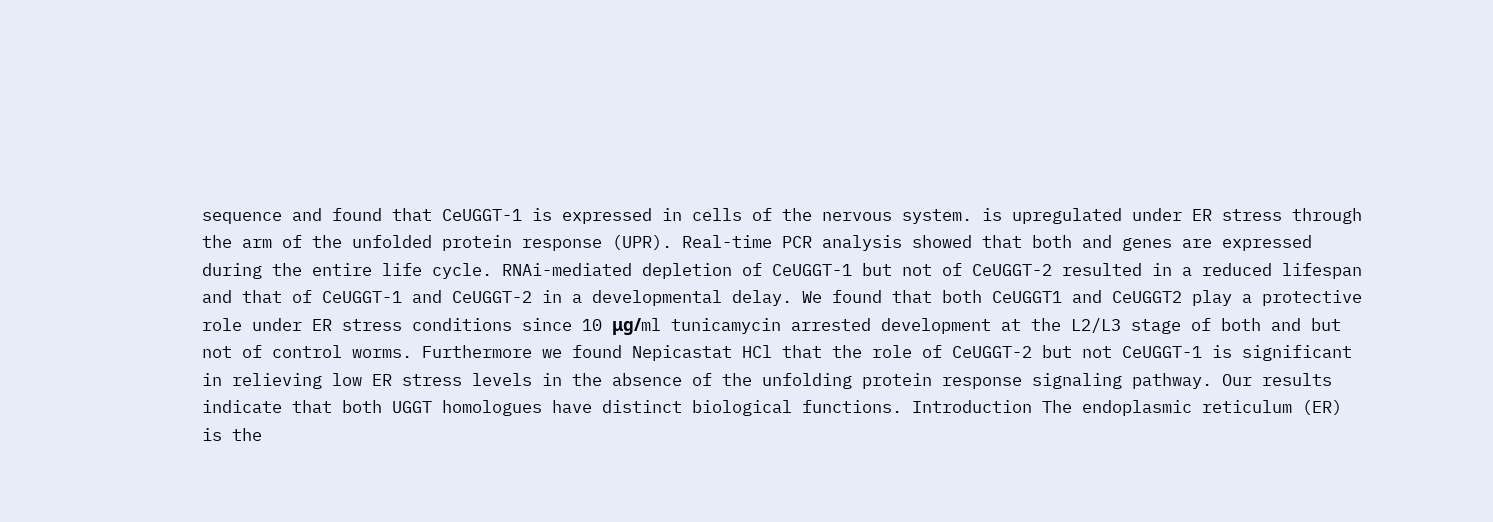sequence and found that CeUGGT-1 is expressed in cells of the nervous system. is upregulated under ER stress through the arm of the unfolded protein response (UPR). Real-time PCR analysis showed that both and genes are expressed during the entire life cycle. RNAi-mediated depletion of CeUGGT-1 but not of CeUGGT-2 resulted in a reduced lifespan and that of CeUGGT-1 and CeUGGT-2 in a developmental delay. We found that both CeUGGT1 and CeUGGT2 play a protective role under ER stress conditions since 10 μg/ml tunicamycin arrested development at the L2/L3 stage of both and but not of control worms. Furthermore we found Nepicastat HCl that the role of CeUGGT-2 but not CeUGGT-1 is significant in relieving low ER stress levels in the absence of the unfolding protein response signaling pathway. Our results indicate that both UGGT homologues have distinct biological functions. Introduction The endoplasmic reticulum (ER) is the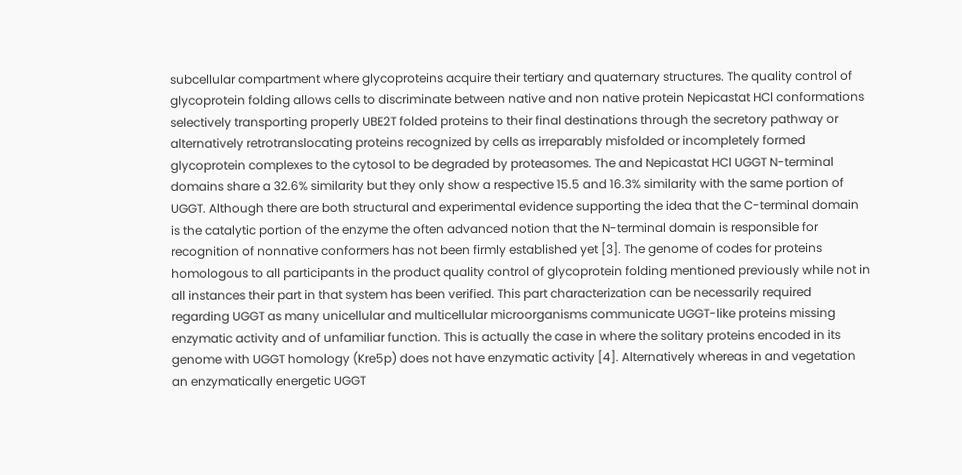subcellular compartment where glycoproteins acquire their tertiary and quaternary structures. The quality control of glycoprotein folding allows cells to discriminate between native and non native protein Nepicastat HCl conformations selectively transporting properly UBE2T folded proteins to their final destinations through the secretory pathway or alternatively retrotranslocating proteins recognized by cells as irreparably misfolded or incompletely formed glycoprotein complexes to the cytosol to be degraded by proteasomes. The and Nepicastat HCl UGGT N-terminal domains share a 32.6% similarity but they only show a respective 15.5 and 16.3% similarity with the same portion of UGGT. Although there are both structural and experimental evidence supporting the idea that the C-terminal domain is the catalytic portion of the enzyme the often advanced notion that the N-terminal domain is responsible for recognition of nonnative conformers has not been firmly established yet [3]. The genome of codes for proteins homologous to all participants in the product quality control of glycoprotein folding mentioned previously while not in all instances their part in that system has been verified. This part characterization can be necessarily required regarding UGGT as many unicellular and multicellular microorganisms communicate UGGT-like proteins missing enzymatic activity and of unfamiliar function. This is actually the case in where the solitary proteins encoded in its genome with UGGT homology (Kre5p) does not have enzymatic activity [4]. Alternatively whereas in and vegetation an enzymatically energetic UGGT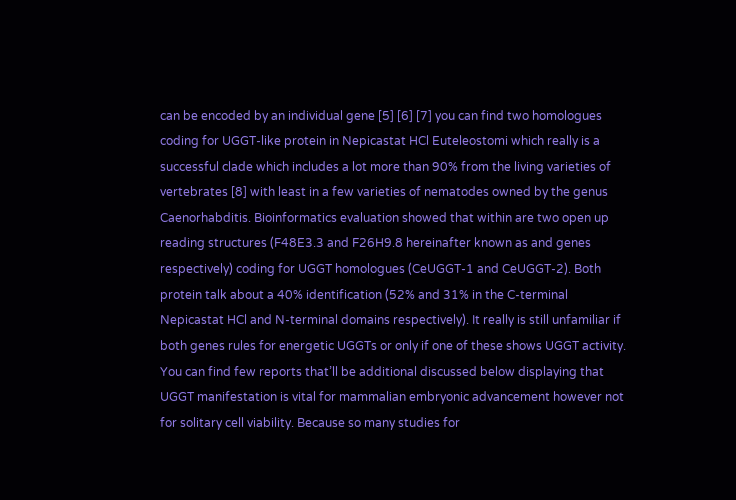can be encoded by an individual gene [5] [6] [7] you can find two homologues coding for UGGT-like protein in Nepicastat HCl Euteleostomi which really is a successful clade which includes a lot more than 90% from the living varieties of vertebrates [8] with least in a few varieties of nematodes owned by the genus Caenorhabditis. Bioinformatics evaluation showed that within are two open up reading structures (F48E3.3 and F26H9.8 hereinafter known as and genes respectively) coding for UGGT homologues (CeUGGT-1 and CeUGGT-2). Both protein talk about a 40% identification (52% and 31% in the C-terminal Nepicastat HCl and N-terminal domains respectively). It really is still unfamiliar if both genes rules for energetic UGGTs or only if one of these shows UGGT activity. You can find few reports that’ll be additional discussed below displaying that UGGT manifestation is vital for mammalian embryonic advancement however not for solitary cell viability. Because so many studies for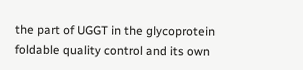the part of UGGT in the glycoprotein foldable quality control and its own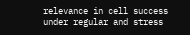relevance in cell success under regular and stress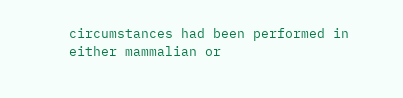circumstances had been performed in either mammalian or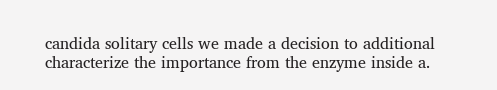candida solitary cells we made a decision to additional characterize the importance from the enzyme inside a.